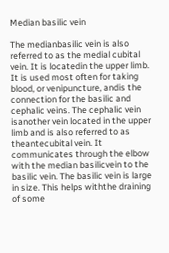Median basilic vein

The medianbasilic vein is also referred to as the medial cubital vein. It is locatedin the upper limb. It is used most often for taking blood, or venipuncture, andis the connection for the basilic and cephalic veins. The cephalic vein isanother vein located in the upper limb and is also referred to as theantecubital vein. It communicates through the elbow with the median basilicvein to the basilic vein. The basilic vein is large in size. This helps withthe draining of some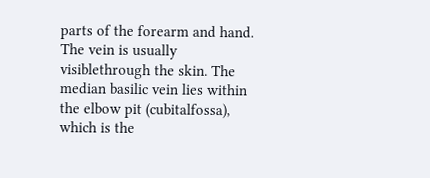parts of the forearm and hand. The vein is usually visiblethrough the skin. The median basilic vein lies within the elbow pit (cubitalfossa), which is the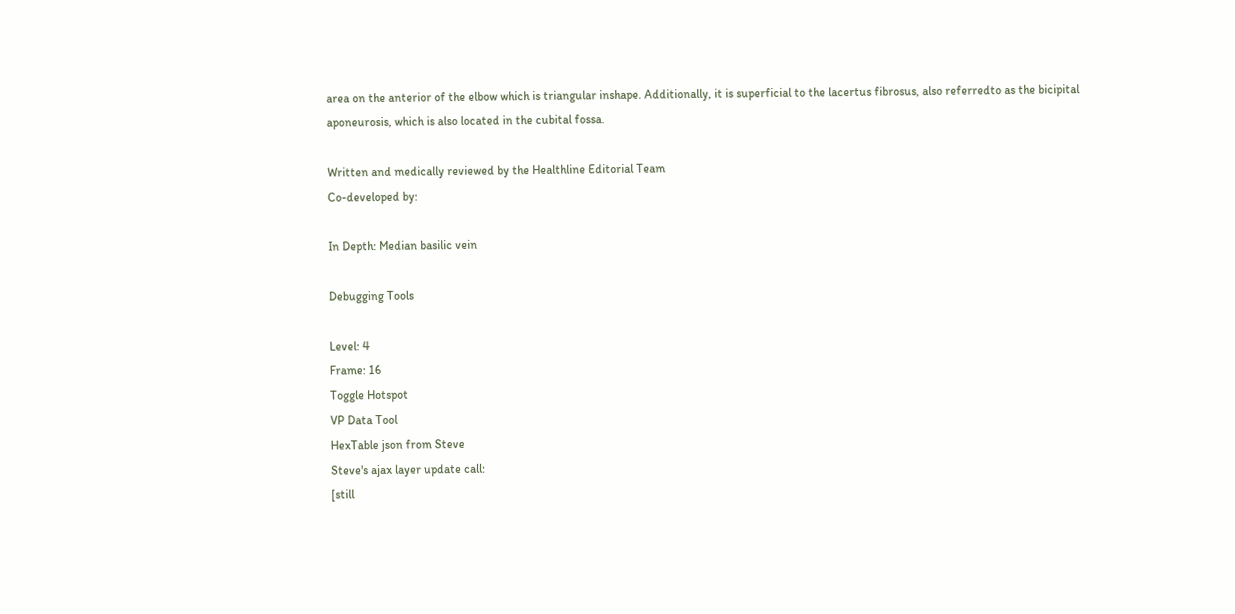area on the anterior of the elbow which is triangular inshape. Additionally, it is superficial to the lacertus fibrosus, also referredto as the bicipital aponeurosis, which is also located in the cubital fossa.

Written and medically reviewed by the Healthline Editorial Team
Co-developed by:

In Depth: Median basilic vein

Debugging Tools

Level: 4
Frame: 16
Toggle Hotspot
VP Data Tool
HexTable json from Steve
Steve's ajax layer update call:
[still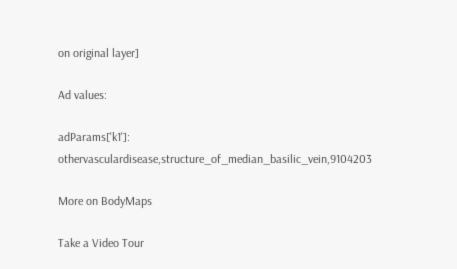on original layer]

Ad values:

adParams['k1']: othervasculardisease,structure_of_median_basilic_vein,9104203

More on BodyMaps

Take a Video Tour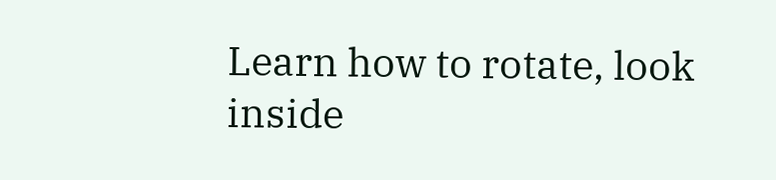Learn how to rotate, look inside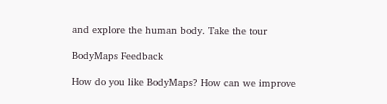and explore the human body. Take the tour

BodyMaps Feedback

How do you like BodyMaps? How can we improve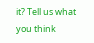it? Tell us what you think